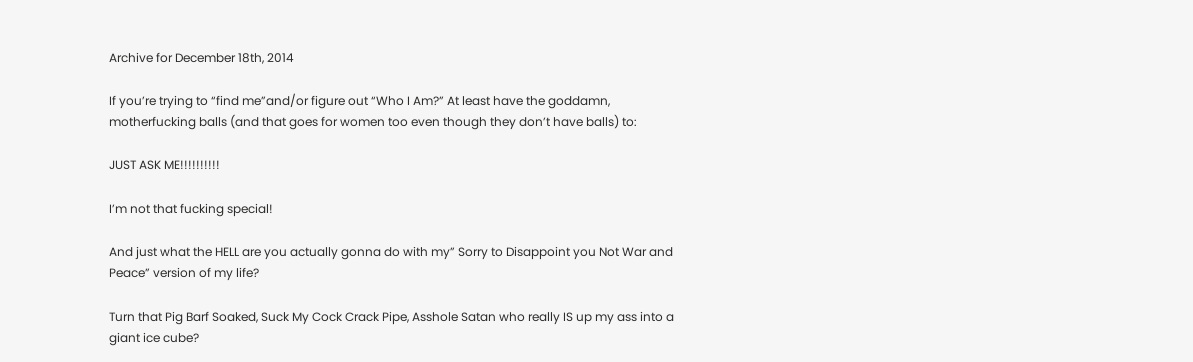Archive for December 18th, 2014

If you’re trying to “find me”and/or figure out “Who I Am?” At least have the goddamn, motherfucking balls (and that goes for women too even though they don’t have balls) to:

JUST ASK ME!!!!!!!!!!

I’m not that fucking special!

And just what the HELL are you actually gonna do with my” Sorry to Disappoint you Not War and Peace” version of my life?

Turn that Pig Barf Soaked, Suck My Cock Crack Pipe, Asshole Satan who really IS up my ass into a giant ice cube?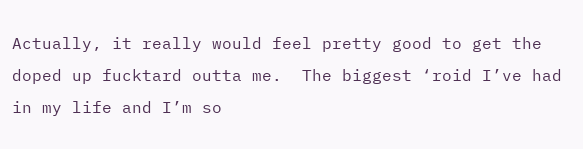Actually, it really would feel pretty good to get the doped up fucktard outta me.  The biggest ‘roid I’ve had in my life and I’m so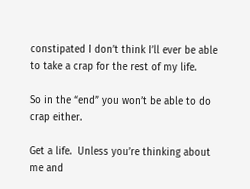constipated I don’t think I’ll ever be able to take a crap for the rest of my life.

So in the “end” you won’t be able to do crap either.

Get a life.  Unless you’re thinking about me and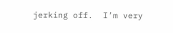jerking off.  I’m very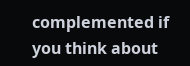complemented if you think about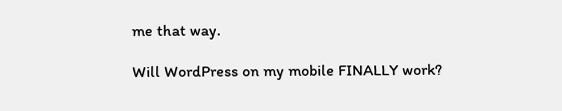me that way.

Will WordPress on my mobile FINALLY work?